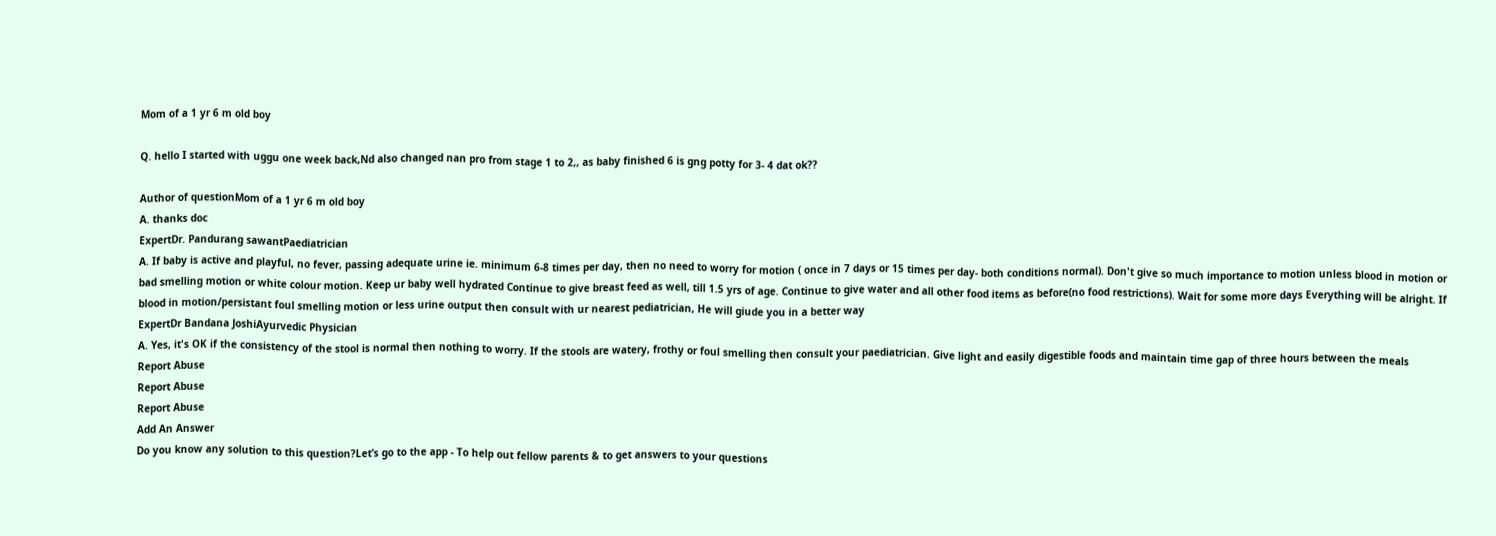Mom of a 1 yr 6 m old boy

Q. hello I started with uggu one week back,Nd also changed nan pro from stage 1 to 2,, as baby finished 6 is gng potty for 3- 4 dat ok??

Author of questionMom of a 1 yr 6 m old boy
A. thanks doc
ExpertDr. Pandurang sawantPaediatrician
A. If baby is active and playful, no fever, passing adequate urine ie. minimum 6-8 times per day, then no need to worry for motion ( once in 7 days or 15 times per day- both conditions normal). Don't give so much importance to motion unless blood in motion or bad smelling motion or white colour motion. Keep ur baby well hydrated Continue to give breast feed as well, till 1.5 yrs of age. Continue to give water and all other food items as before(no food restrictions). Wait for some more days Everything will be alright. If blood in motion/persistant foul smelling motion or less urine output then consult with ur nearest pediatrician, He will giude you in a better way
ExpertDr Bandana JoshiAyurvedic Physician
A. Yes, it's OK if the consistency of the stool is normal then nothing to worry. If the stools are watery, frothy or foul smelling then consult your paediatrician. Give light and easily digestible foods and maintain time gap of three hours between the meals
Report Abuse
Report Abuse
Report Abuse
Add An Answer
Do you know any solution to this question?Let’s go to the app - To help out fellow parents & to get answers to your questions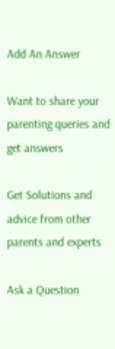Add An Answer

Want to share your parenting queries and get answers

Get Solutions and advice from other parents and experts

Ask a Question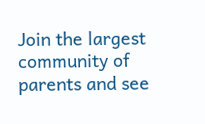Join the largest community of parents and see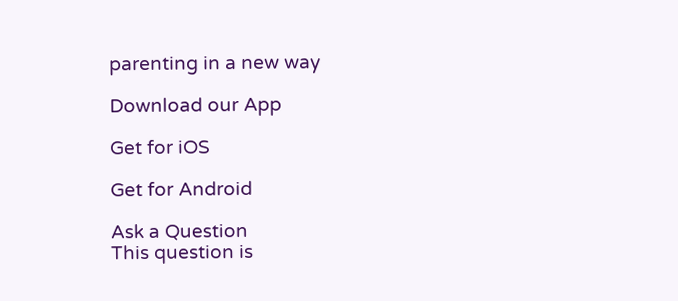parenting in a new way

Download our App

Get for iOS

Get for Android

Ask a Question
This question is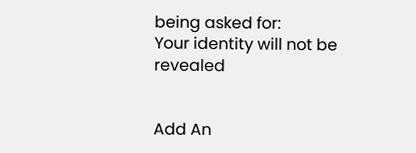being asked for:
Your identity will not be revealed


Add An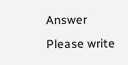Answer
Please write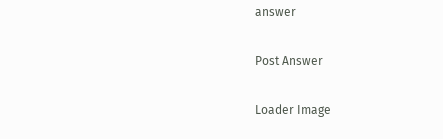answer

Post Answer

Loader Image